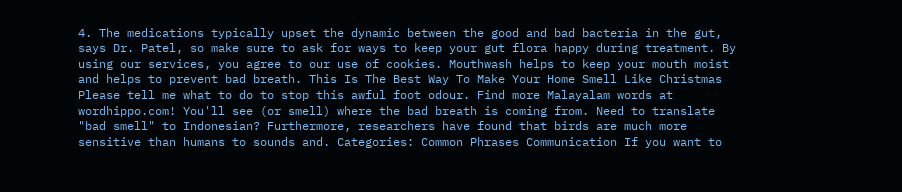4. The medications typically upset the dynamic between the good and bad bacteria in the gut, says Dr. Patel, so make sure to ask for ways to keep your gut flora happy during treatment. By using our services, you agree to our use of cookies. Mouthwash helps to keep your mouth moist and helps to prevent bad breath. This Is The Best Way To Make Your Home Smell Like Christmas Please tell me what to do to stop this awful foot odour. Find more Malayalam words at wordhippo.com! You'll see (or smell) where the bad breath is coming from. Need to translate "bad smell" to Indonesian? Furthermore, researchers have found that birds are much more sensitive than humans to sounds and. Categories: Common Phrases Communication If you want to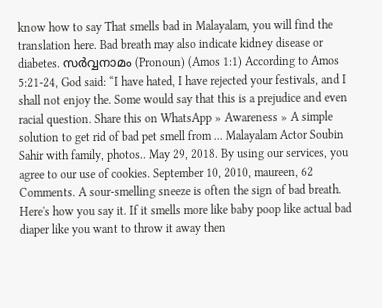know how to say That smells bad in Malayalam, you will find the translation here. Bad breath may also indicate kidney disease or diabetes. സര്‍വ്വനാമം (Pronoun) (Amos 1:1) According to Amos 5:21-24, God said: “I have hated, I have rejected your festivals, and I shall not enjoy the. Some would say that this is a prejudice and even racial question. Share this on WhatsApp » Awareness » A simple solution to get rid of bad pet smell from ... Malayalam Actor Soubin Sahir with family, photos.. May 29, 2018. By using our services, you agree to our use of cookies. September 10, 2010, maureen, 62 Comments. A sour-smelling sneeze is often the sign of bad breath. Here's how you say it. If it smells more like baby poop like actual bad diaper like you want to throw it away then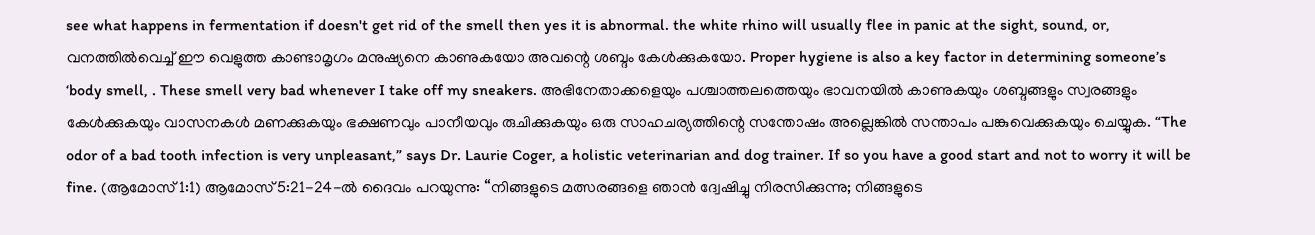see what happens in fermentation if doesn't get rid of the smell then yes it is abnormal. the white rhino will usually flee in panic at the sight, sound, or, വനത്തിൽവെച്ച് ഈ വെളുത്ത കാണ്ടാമൃഗം മനുഷ്യനെ കാണുകയോ അവന്റെ ശബ്ദം കേൾക്കുകയോ. Proper hygiene is also a key factor in determining someone’s ‘body smell, . These smell very bad whenever I take off my sneakers. അഭിനേതാക്കളെയും പശ്ചാത്തലത്തെയും ഭാവനയിൽ കാണുകയും ശബ്ദങ്ങളും സ്വരങ്ങളും കേൾക്കുകയും വാസനകൾ മണക്കുകയും ഭക്ഷണവും പാനീയവും രുചിക്കുകയും ഒരു സാഹചര്യത്തിന്റെ സന്തോഷം അല്ലെങ്കിൽ സന്താപം പങ്കുവെക്കുകയും ചെയ്യുക. “The odor of a bad tooth infection is very unpleasant,” says Dr. Laurie Coger, a holistic veterinarian and dog trainer. If so you have a good start and not to worry it will be fine. (ആമോസ് 1:1) ആമോസ് 5:21-24-ൽ ദൈവം പറയുന്നു: “നിങ്ങളുടെ മത്സരങ്ങളെ ഞാൻ ദ്വേഷിച്ചു നിരസിക്കുന്നു; നിങ്ങളുടെ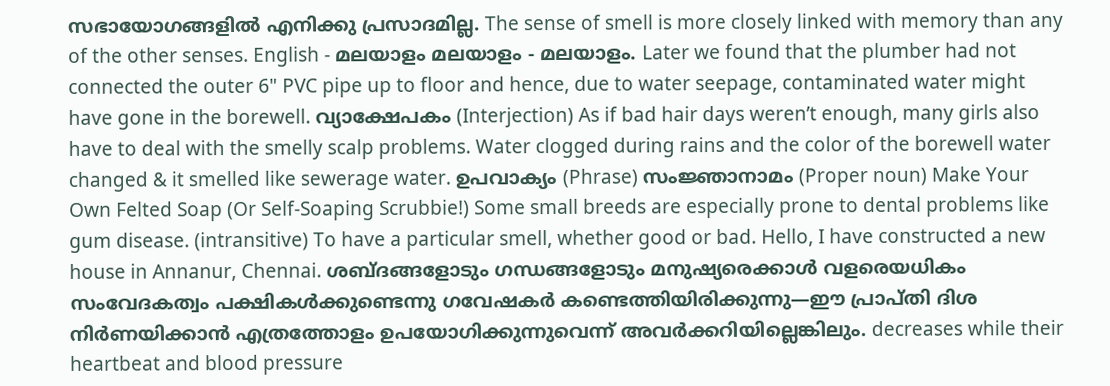സഭായോഗങ്ങളിൽ എനിക്കു പ്രസാദമില്ല. The sense of smell is more closely linked with memory than any of the other senses. English - മലയാളം മലയാളം - മലയാളം. Later we found that the plumber had not connected the outer 6" PVC pipe up to floor and hence, due to water seepage, contaminated water might have gone in the borewell. വ്യാക്ഷേപകം (Interjection) As if bad hair days weren’t enough, many girls also have to deal with the smelly scalp problems. Water clogged during rains and the color of the borewell water changed & it smelled like sewerage water. ഉപവാക്യം (Phrase) സംജ്ഞാനാമം (Proper noun) Make Your Own Felted Soap (Or Self-Soaping Scrubbie!) Some small breeds are especially prone to dental problems like gum disease. (intransitive) To have a particular smell, whether good or bad. Hello, I have constructed a new house in Annanur, Chennai. ശബ്ദങ്ങളോടും ഗന്ധങ്ങളോടും മനുഷ്യരെക്കാൾ വളരെയധികം സംവേദകത്വം പക്ഷികൾക്കുണ്ടെന്നു ഗവേഷകർ കണ്ടെത്തിയിരിക്കുന്നു—ഈ പ്രാപ്തി ദിശ നിർണയിക്കാൻ എത്രത്തോളം ഉപയോഗിക്കുന്നുവെന്ന് അവർക്കറിയില്ലെങ്കിലും. decreases while their heartbeat and blood pressure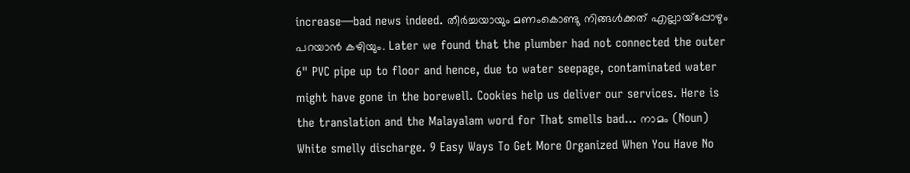increase—bad news indeed. തീർച്ചയായും മണംകൊണ്ടു നിങ്ങൾക്കത് എല്ലായ്പ്പോഴും പറയാൻ കഴിയും. Later we found that the plumber had not connected the outer 6" PVC pipe up to floor and hence, due to water seepage, contaminated water might have gone in the borewell. Cookies help us deliver our services. Here is the translation and the Malayalam word for That smells bad… നാമം (Noun) White smelly discharge. 9 Easy Ways To Get More Organized When You Have No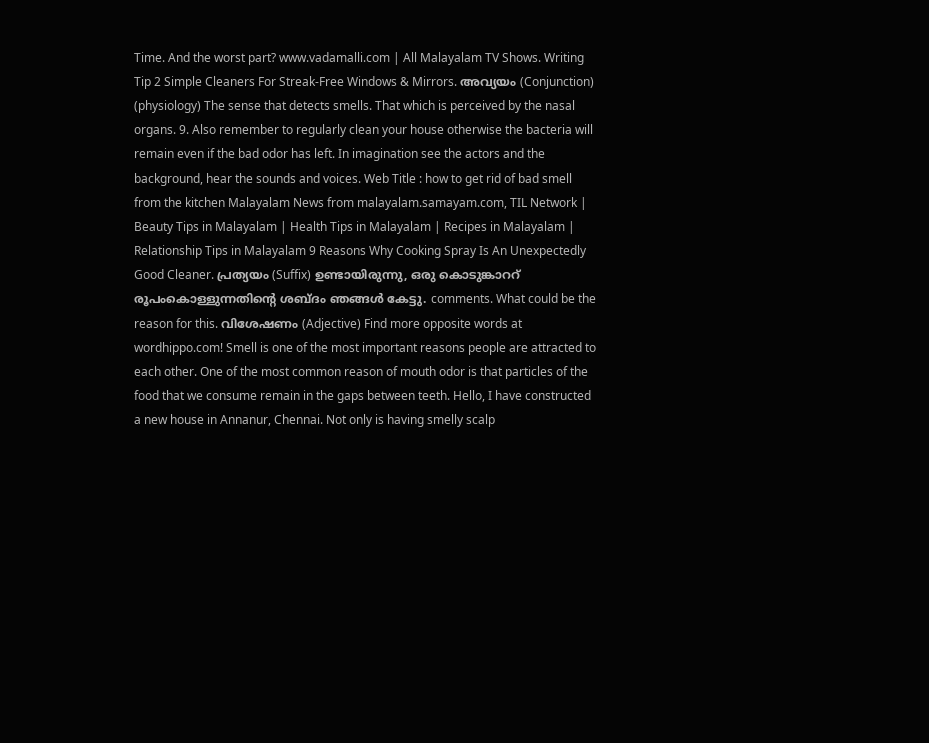Time. And the worst part? www.vadamalli.com | All Malayalam TV Shows. Writing Tip 2 Simple Cleaners For Streak-Free Windows & Mirrors. അവ്യയം (Conjunction) (physiology) The sense that detects smells. That which is perceived by the nasal organs. 9. Also remember to regularly clean your house otherwise the bacteria will remain even if the bad odor has left. In imagination see the actors and the background, hear the sounds and voices. Web Title : how to get rid of bad smell from the kitchen Malayalam News from malayalam.samayam.com, TIL Network | Beauty Tips in Malayalam | Health Tips in Malayalam | Recipes in Malayalam | Relationship Tips in Malayalam 9 Reasons Why Cooking Spray Is An Unexpectedly Good Cleaner. പ്രത്യയം (Suffix) ഉണ്ടായിരുന്നു, ഒരു കൊടുങ്കാററ് രൂപംകൊള്ളുന്നതിന്റെ ശബ്ദം ഞങ്ങൾ കേട്ടു. comments. What could be the reason for this. വിശേഷണം (Adjective) Find more opposite words at wordhippo.com! Smell is one of the most important reasons people are attracted to each other. One of the most common reason of mouth odor is that particles of the food that we consume remain in the gaps between teeth. Hello, I have constructed a new house in Annanur, Chennai. Not only is having smelly scalp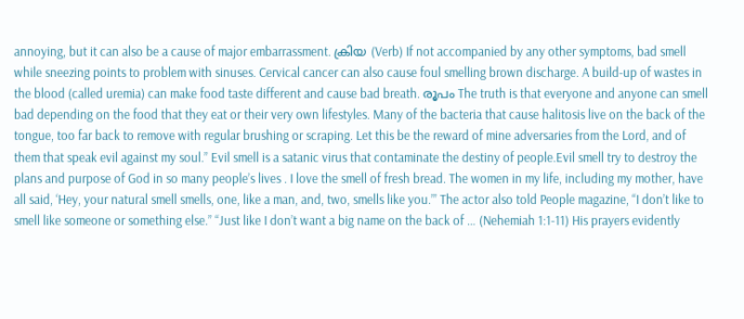annoying, but it can also be a cause of major embarrassment. ക്രിയ (Verb) If not accompanied by any other symptoms, bad smell while sneezing points to problem with sinuses. Cervical cancer can also cause foul smelling brown discharge. A build-up of wastes in the blood (called uremia) can make food taste different and cause bad breath. രൂപം The truth is that everyone and anyone can smell bad depending on the food that they eat or their very own lifestyles. Many of the bacteria that cause halitosis live on the back of the tongue, too far back to remove with regular brushing or scraping. Let this be the reward of mine adversaries from the Lord, and of them that speak evil against my soul.” Evil smell is a satanic virus that contaminate the destiny of people.Evil smell try to destroy the plans and purpose of God in so many people’s lives . I love the smell of fresh bread. The women in my life, including my mother, have all said, ‘Hey, your natural smell smells, one, like a man, and, two, smells like you.’” The actor also told People magazine, “I don’t like to smell like someone or something else.” “Just like I don’t want a big name on the back of … (Nehemiah 1:1-11) His prayers evidently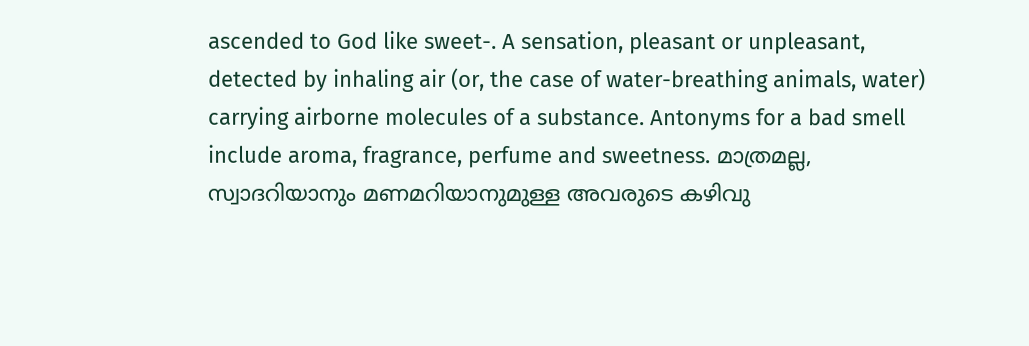ascended to God like sweet-. A sensation, pleasant or unpleasant, detected by inhaling air (or, the case of water-breathing animals, water) carrying airborne molecules of a substance. Antonyms for a bad smell include aroma, fragrance, perfume and sweetness. മാത്രമല്ല, സ്വാദറിയാനും മണമറിയാനുമുള്ള അവരുടെ കഴിവു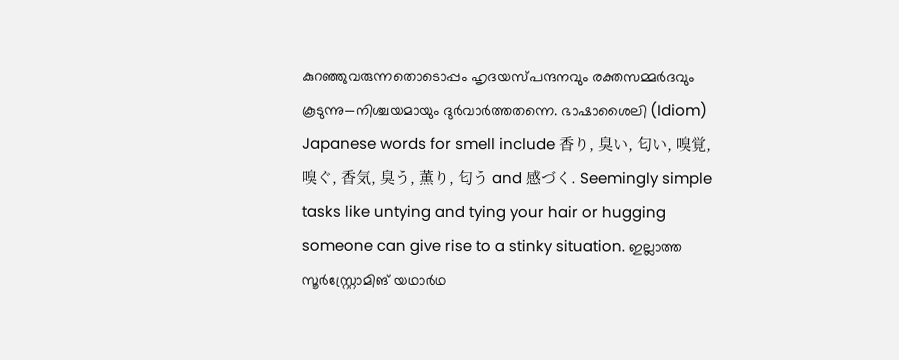കുറഞ്ഞുവരുന്നതൊടൊപ്പം ഹൃദയസ്പന്ദനവും രക്തസമ്മർദവും കൂടുന്നു—നിശ്ചയമായും ദുർവാർത്തതന്നെ. ഭാഷാശൈലി (Idiom) Japanese words for smell include 香り, 臭い, 匂い, 嗅覚, 嗅ぐ, 香気, 臭う, 薫り, 匂う and 感づく. Seemingly simple tasks like untying and tying your hair or hugging someone can give rise to a stinky situation. ഇല്ലാത്ത സൂർസ്റ്റ്രോമിങ് യഥാർഥ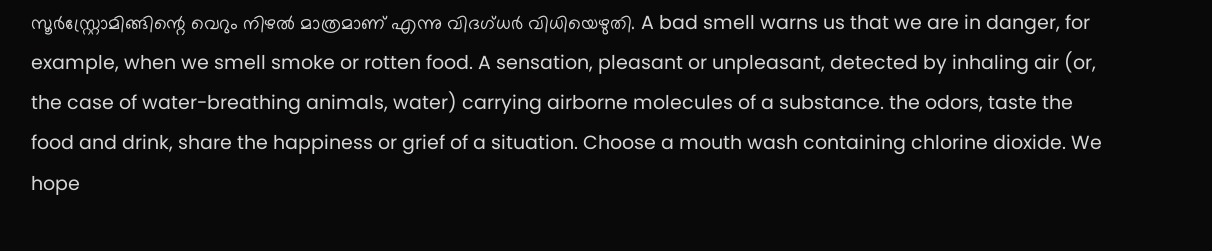സൂർസ്റ്റ്രോമിങ്ങിന്റെ വെറും നിഴൽ മാത്രമാണ് എന്നു വിദഗ്ധർ വിധിയെഴുതി. A bad smell warns us that we are in danger, for example, when we smell smoke or rotten food. A sensation, pleasant or unpleasant, detected by inhaling air (or, the case of water-breathing animals, water) carrying airborne molecules of a substance. the odors, taste the food and drink, share the happiness or grief of a situation. Choose a mouth wash containing chlorine dioxide. We hope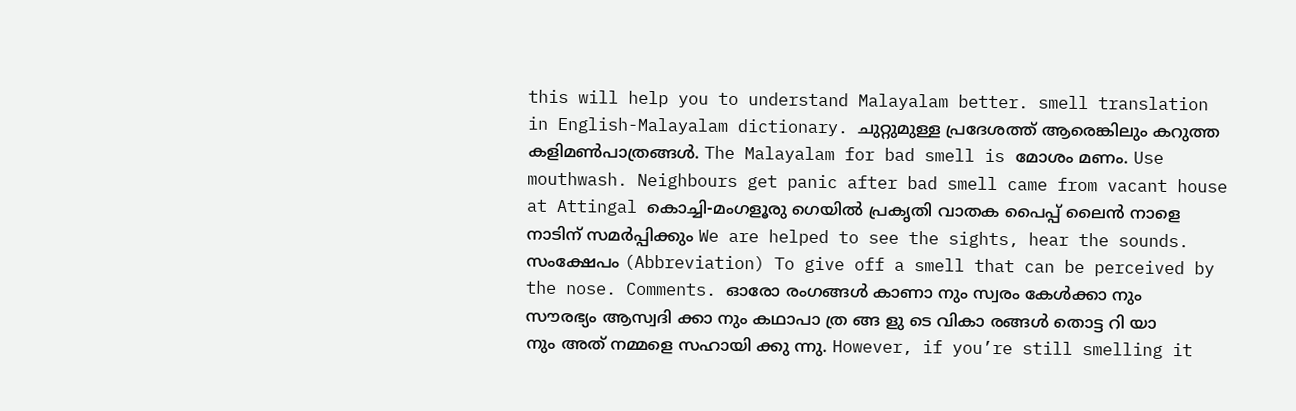this will help you to understand Malayalam better. smell translation in English-Malayalam dictionary. ചുറ്റുമുള്ള പ്രദേശത്ത് ആരെങ്കിലും കറുത്ത കളിമൺപാത്രങ്ങൾ. The Malayalam for bad smell is മോശം മണം. Use mouthwash. Neighbours get panic after bad smell came from vacant house at Attingal കൊച്ചി-മംഗളൂരു ഗെയിൽ പ്രകൃതി വാതക പൈപ്പ് ലൈന്‍ നാളെ നാടിന് സമര്‍പ്പിക്കും We are helped to see the sights, hear the sounds. സംക്ഷേപം (Abbreviation) To give off a smell that can be perceived by the nose. Comments. ഓരോ രംഗങ്ങൾ കാണാ നും സ്വരം കേൾക്കാ നും സൗരഭ്യം ആസ്വദി ക്കാ നും കഥാപാ ത്ര ങ്ങ ളു ടെ വികാ രങ്ങൾ തൊട്ട റി യാ നും അത് നമ്മളെ സഹായി ക്കു ന്നു. However, if you’re still smelling it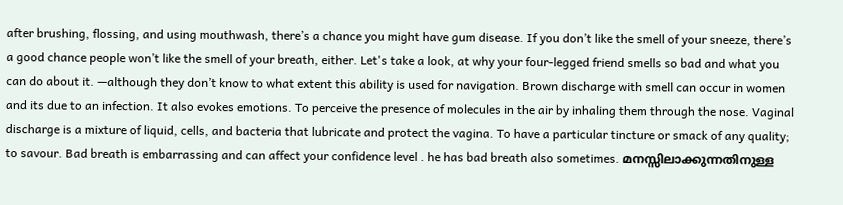after brushing, flossing, and using mouthwash, there’s a chance you might have gum disease. If you don’t like the smell of your sneeze, there’s a good chance people won’t like the smell of your breath, either. Let's take a look, at why your four-legged friend smells so bad and what you can do about it. —although they don’t know to what extent this ability is used for navigation. Brown discharge with smell can occur in women and its due to an infection. It also evokes emotions. To perceive the presence of molecules in the air by inhaling them through the nose. Vaginal discharge is a mixture of liquid, cells, and bacteria that lubricate and protect the vagina. To have a particular tincture or smack of any quality; to savour. Bad breath is embarrassing and can affect your confidence level . he has bad breath also sometimes. മനസ്സിലാക്കുന്നതിനുള്ള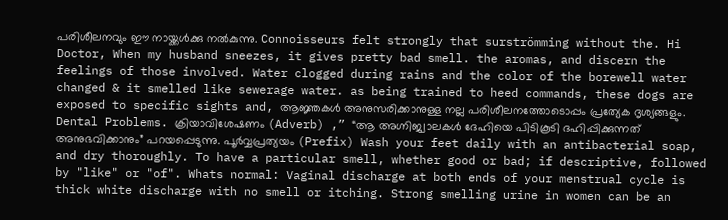പരിശീലനവും ഈ നായ്ക്കൾക്കു നൽകുന്നു. Connoisseurs felt strongly that surströmming without the. Hi Doctor, When my husband sneezes, it gives pretty bad smell. the aromas, and discern the feelings of those involved. Water clogged during rains and the color of the borewell water changed & it smelled like sewerage water. as being trained to heed commands, these dogs are exposed to specific sights and, ആജ്ഞകൾ അനുസരിക്കാനുള്ള നല്ല പരിശീലനത്തോടൊപ്പം പ്രത്യേക ദൃശ്യങ്ങളും. Dental Problems. ക്രിയാവിശേഷണം (Adverb) ,” “ആ അഗ്നിജ്വാലകൾ ദേഹിയെ പിടികൂടി ദഹിപ്പിക്കുന്നത് അനുഭവിക്കാനും” പറയപ്പെടുന്നു. പൂർവ്വപ്രത്യയം (Prefix) Wash your feet daily with an antibacterial soap, and dry thoroughly. To have a particular smell, whether good or bad; if descriptive, followed by "like" or "of". Whats normal: Vaginal discharge at both ends of your menstrual cycle is thick white discharge with no smell or itching. Strong smelling urine in women can be an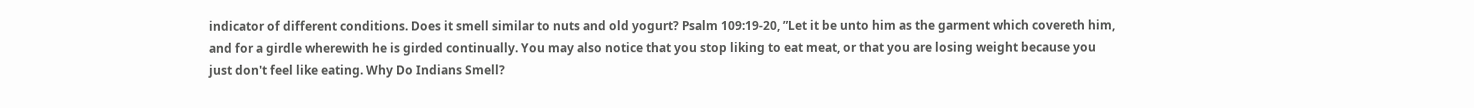indicator of different conditions. Does it smell similar to nuts and old yogurt? Psalm 109:19-20, ”Let it be unto him as the garment which covereth him, and for a girdle wherewith he is girded continually. You may also notice that you stop liking to eat meat, or that you are losing weight because you just don't feel like eating. Why Do Indians Smell?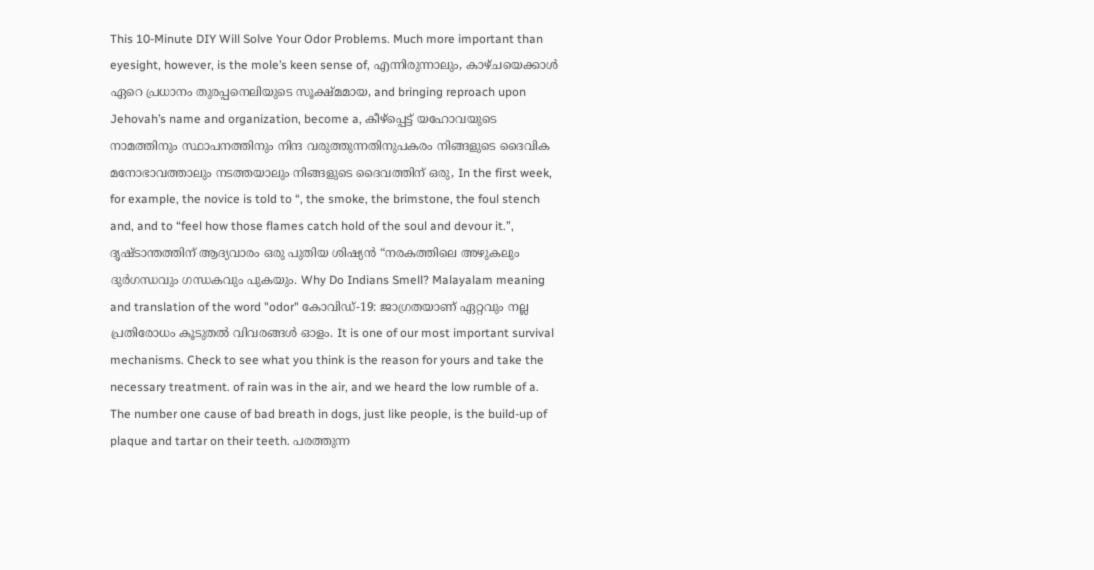This 10-Minute DIY Will Solve Your Odor Problems. Much more important than eyesight, however, is the mole’s keen sense of, എന്നിരുന്നാലും, കാഴ്ചയെക്കാൾ ഏറെ പ്രധാനം തുരപ്പനെലിയുടെ സൂക്ഷ്മമായ, and bringing reproach upon Jehovah’s name and organization, become a, കീഴ്പ്പെട്ട് യഹോവയുടെ നാമത്തിനും സ്ഥാപനത്തിനും നിന്ദ വരുത്തുന്നതിനുപകരം നിങ്ങളുടെ ദൈവിക മനോഭാവത്താലും നടത്തയാലും നിങ്ങളുടെ ദൈവത്തിന് ഒരു, In the first week, for example, the novice is told to “, the smoke, the brimstone, the foul stench and, and to “feel how those flames catch hold of the soul and devour it.”, ദൃഷ്ടാന്തത്തിന് ആദ്യവാരം ഒരു പുതിയ ശിഷ്യൻ “നരകത്തിലെ അഴുകലും ദുർഗന്ധവും ഗന്ധകവും പുകയും. Why Do Indians Smell? Malayalam meaning and translation of the word "odor" കോവിഡ്-19: ജാഗ്രതയാണ് ഏറ്റവും നല്ല പ്രതിരോധം കൂടുതൽ വിവരങ്ങൾ ഓളം. It is one of our most important survival mechanisms. Check to see what you think is the reason for yours and take the necessary treatment. of rain was in the air, and we heard the low rumble of a. The number one cause of bad breath in dogs, just like people, is the build-up of plaque and tartar on their teeth. പരത്തുന്ന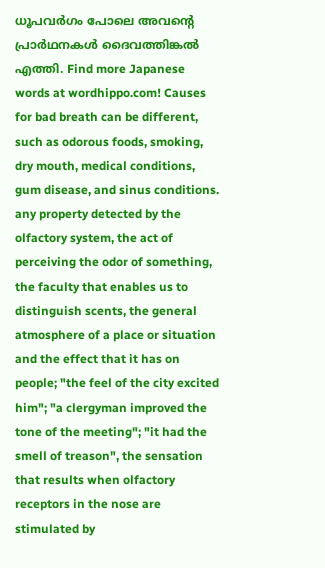ധൂപവർഗം പോലെ അവന്റെ പ്രാർഥനകൾ ദൈവത്തിങ്കൽ എത്തി. Find more Japanese words at wordhippo.com! Causes for bad breath can be different, such as odorous foods, smoking, dry mouth, medical conditions, gum disease, and sinus conditions. any property detected by the olfactory system, the act of perceiving the odor of something, the faculty that enables us to distinguish scents, the general atmosphere of a place or situation and the effect that it has on people; "the feel of the city excited him"; "a clergyman improved the tone of the meeting"; "it had the smell of treason", the sensation that results when olfactory receptors in the nose are stimulated by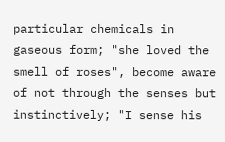particular chemicals in gaseous form; "she loved the smell of roses", become aware of not through the senses but instinctively; "I sense his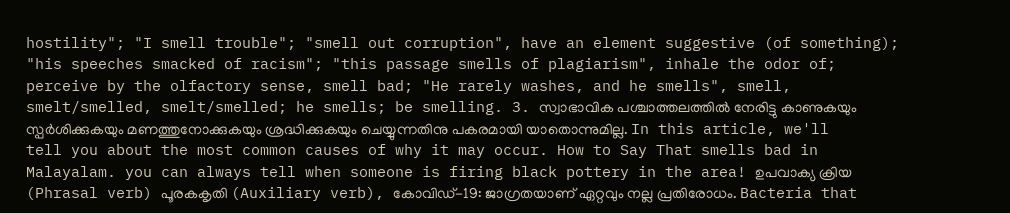hostility"; "I smell trouble"; "smell out corruption", have an element suggestive (of something); "his speeches smacked of racism"; "this passage smells of plagiarism", inhale the odor of; perceive by the olfactory sense, smell bad; "He rarely washes, and he smells", smell, smelt/smelled, smelt/smelled; he smells; be smelling. 3. സ്വാഭാവിക പശ്ചാത്തലത്തിൽ നേരിട്ടു കാണുകയും സ്പർശിക്കുകയും മണത്തുനോക്കുകയും ശ്രദ്ധിക്കുകയും ചെയ്യുന്നതിനു പകരമായി യാതൊന്നുമില്ല. In this article, we'll tell you about the most common causes of why it may occur. How to Say That smells bad in Malayalam. you can always tell when someone is firing black pottery in the area! ഉപവാക്യ ക്രിയ (Phrasal verb) പൂരകകൃതി (Auxiliary verb), കോവിഡ്-19: ജാഗ്രതയാണ് ഏറ്റവും നല്ല പ്രതിരോധം. Bacteria that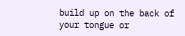build up on the back of your tongue or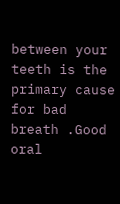between your teeth is the primary cause for bad breath .Good oral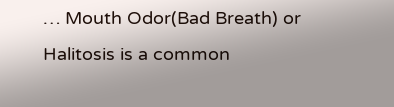… Mouth Odor(Bad Breath) or Halitosis is a common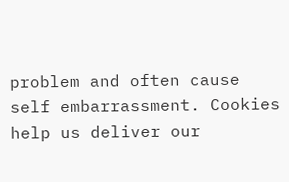problem and often cause self embarrassment. Cookies help us deliver our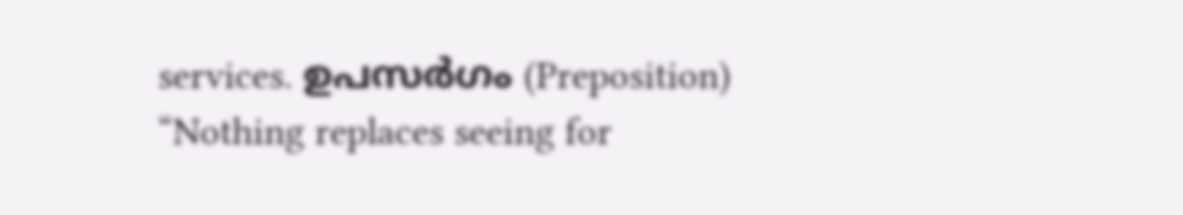services. ഉപസര്‍ഗം (Preposition) “Nothing replaces seeing for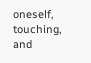oneself, touching, and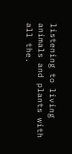listening to living animals and plants with all the.